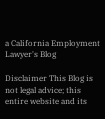a California Employment Lawyer's Blog

Disclaimer This Blog is not legal advice; this entire website and its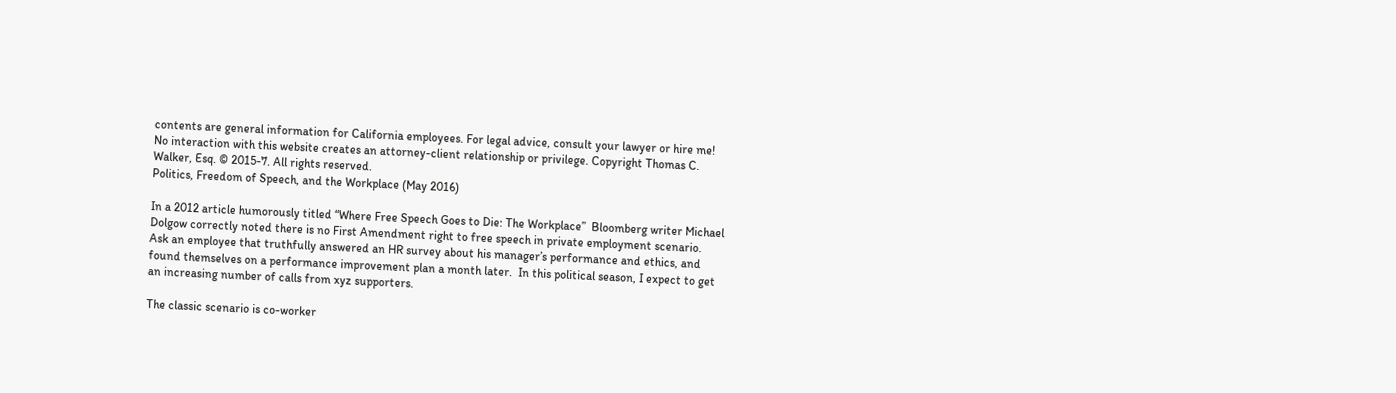contents are general information for California employees. For legal advice, consult your lawyer or hire me!  No interaction with this website creates an attorney-client relationship or privilege. Copyright Thomas C. Walker, Esq. © 2015-7. All rights reserved.
Politics, Freedom of Speech, and the Workplace (May 2016)

In a 2012 article humorously titled “Where Free Speech Goes to Die: The Workplace”  Bloomberg writer Michael Dolgow correctly noted there is no First Amendment right to free speech in private employment scenario.  Ask an employee that truthfully answered an HR survey about his manager’s performance and ethics, and found themselves on a performance improvement plan a month later.  In this political season, I expect to get an increasing number of calls from xyz supporters.

The classic scenario is co-worker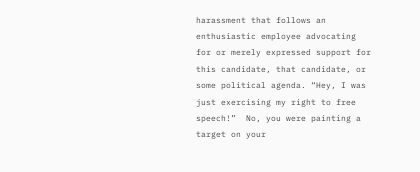harassment that follows an enthusiastic employee advocating for or merely expressed support for this candidate, that candidate, or some political agenda. “Hey, I was just exercising my right to free speech!”  No, you were painting a target on your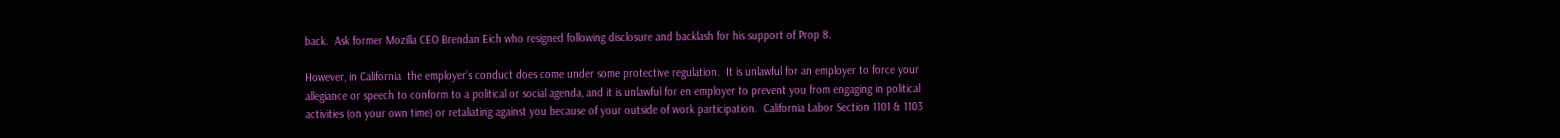back.  Ask former Mozilla CEO Brendan Eich who resigned following disclosure and backlash for his support of Prop 8.

However, in California  the employer’s conduct does come under some protective regulation.  It is unlawful for an employer to force your allegiance or speech to conform to a political or social agenda, and it is unlawful for en employer to prevent you from engaging in political activities (on your own time) or retaliating against you because of your outside of work participation.  California Labor Section 1101 & 1103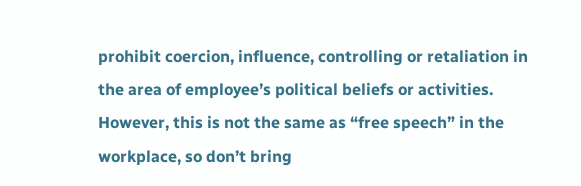prohibit coercion, influence, controlling or retaliation in the area of employee’s political beliefs or activities.  However, this is not the same as “free speech” in the workplace, so don’t bring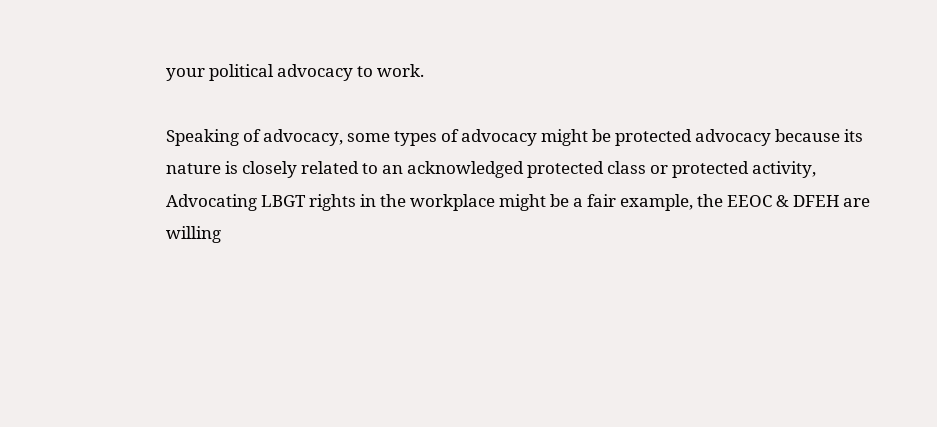your political advocacy to work.

Speaking of advocacy, some types of advocacy might be protected advocacy because its nature is closely related to an acknowledged protected class or protected activity, Advocating LBGT rights in the workplace might be a fair example, the EEOC & DFEH are willing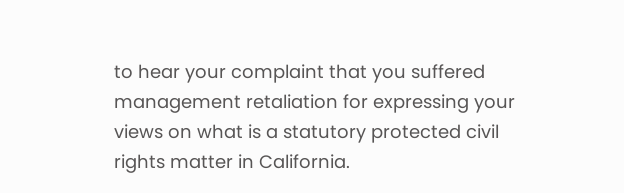to hear your complaint that you suffered management retaliation for expressing your views on what is a statutory protected civil rights matter in California.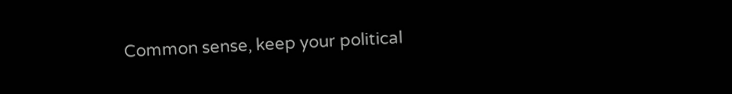Common sense, keep your political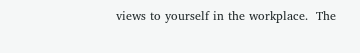views to yourself in the workplace.  The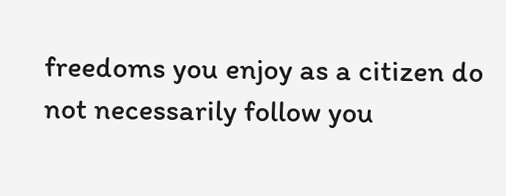freedoms you enjoy as a citizen do not necessarily follow you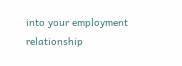into your employment relationship